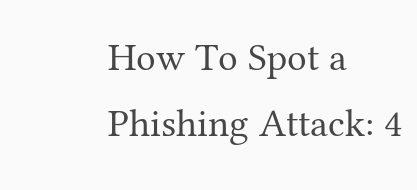How To Spot a Phishing Attack: 4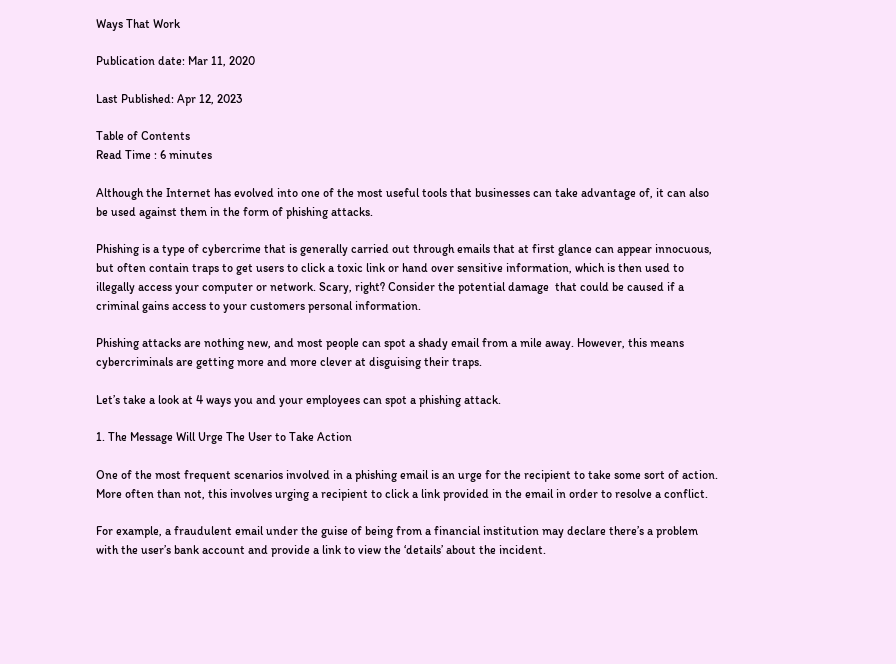Ways That Work

Publication date: Mar 11, 2020

Last Published: Apr 12, 2023

Table of Contents
Read Time : 6 minutes

Although the Internet has evolved into one of the most useful tools that businesses can take advantage of, it can also be used against them in the form of phishing attacks.

Phishing is a type of cybercrime that is generally carried out through emails that at first glance can appear innocuous, but often contain traps to get users to click a toxic link or hand over sensitive information, which is then used to illegally access your computer or network. Scary, right? Consider the potential damage  that could be caused if a criminal gains access to your customers personal information.

Phishing attacks are nothing new, and most people can spot a shady email from a mile away. However, this means cybercriminals are getting more and more clever at disguising their traps.

Let’s take a look at 4 ways you and your employees can spot a phishing attack.

1. The Message Will Urge The User to Take Action

One of the most frequent scenarios involved in a phishing email is an urge for the recipient to take some sort of action. More often than not, this involves urging a recipient to click a link provided in the email in order to resolve a conflict.

For example, a fraudulent email under the guise of being from a financial institution may declare there’s a problem with the user’s bank account and provide a link to view the ‘details’ about the incident.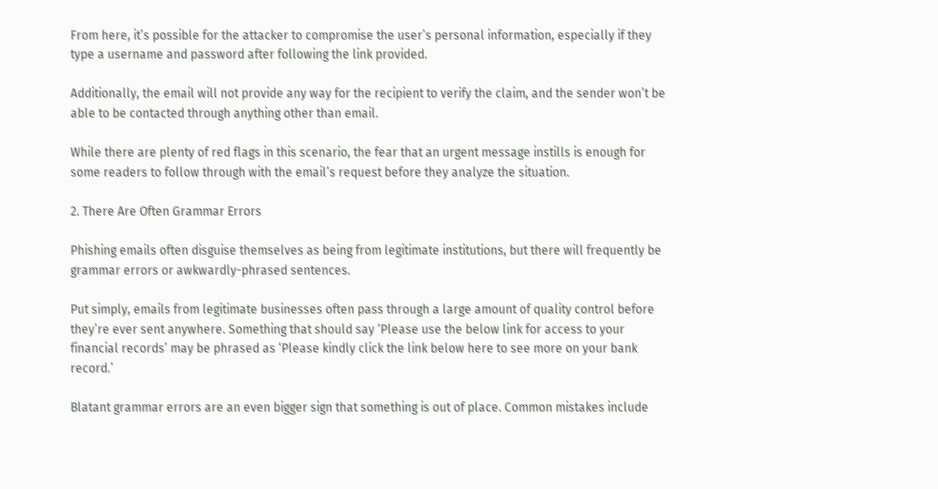From here, it’s possible for the attacker to compromise the user’s personal information, especially if they type a username and password after following the link provided.

Additionally, the email will not provide any way for the recipient to verify the claim, and the sender won’t be able to be contacted through anything other than email.

While there are plenty of red flags in this scenario, the fear that an urgent message instills is enough for some readers to follow through with the email’s request before they analyze the situation.

2. There Are Often Grammar Errors

Phishing emails often disguise themselves as being from legitimate institutions, but there will frequently be grammar errors or awkwardly-phrased sentences.

Put simply, emails from legitimate businesses often pass through a large amount of quality control before they’re ever sent anywhere. Something that should say ‘Please use the below link for access to your financial records’ may be phrased as ‘Please kindly click the link below here to see more on your bank record.’

Blatant grammar errors are an even bigger sign that something is out of place. Common mistakes include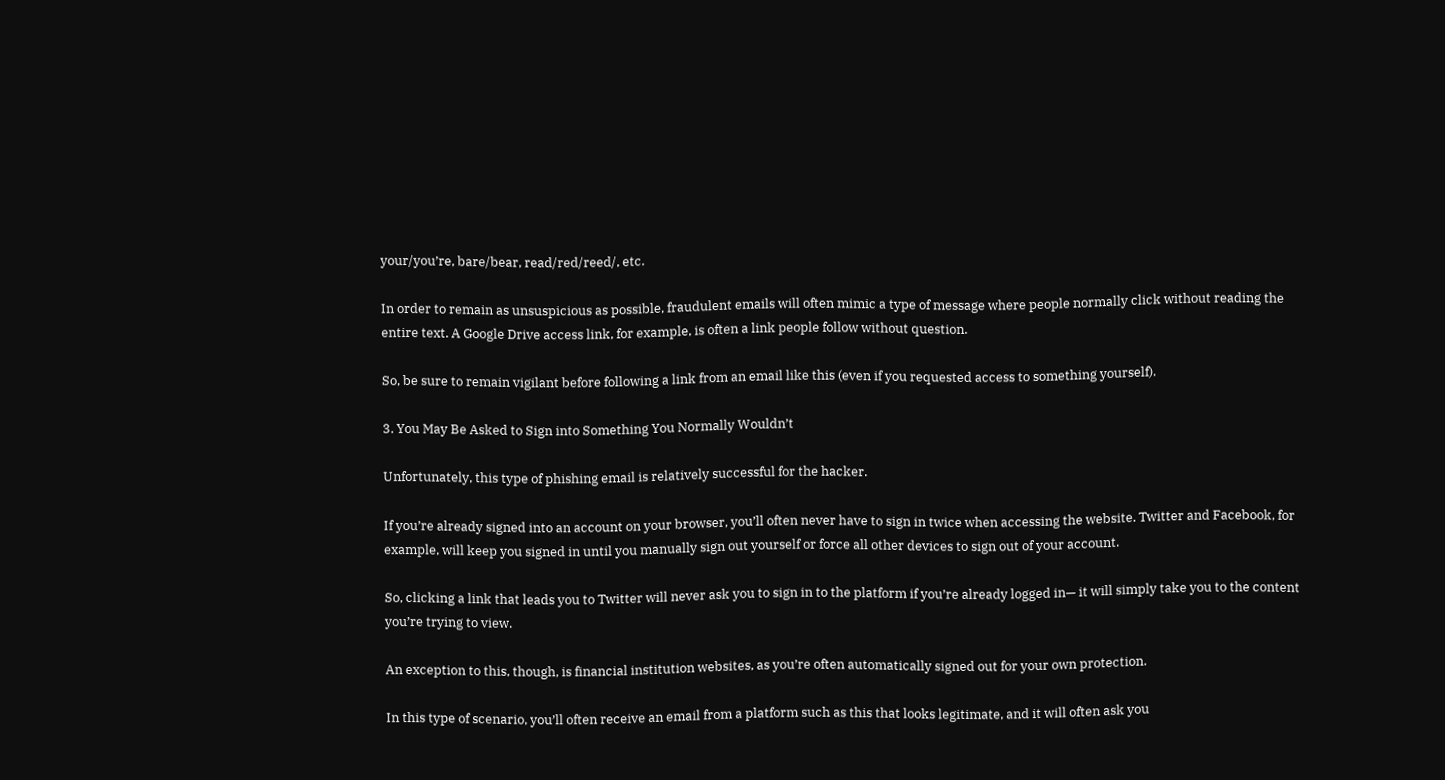your/you’re, bare/bear, read/red/reed/, etc.

In order to remain as unsuspicious as possible, fraudulent emails will often mimic a type of message where people normally click without reading the entire text. A Google Drive access link, for example, is often a link people follow without question.

So, be sure to remain vigilant before following a link from an email like this (even if you requested access to something yourself).

3. You May Be Asked to Sign into Something You Normally Wouldn’t

Unfortunately, this type of phishing email is relatively successful for the hacker.

If you’re already signed into an account on your browser, you’ll often never have to sign in twice when accessing the website. Twitter and Facebook, for example, will keep you signed in until you manually sign out yourself or force all other devices to sign out of your account.

So, clicking a link that leads you to Twitter will never ask you to sign in to the platform if you’re already logged in— it will simply take you to the content you’re trying to view.

An exception to this, though, is financial institution websites, as you’re often automatically signed out for your own protection.

In this type of scenario, you’ll often receive an email from a platform such as this that looks legitimate, and it will often ask you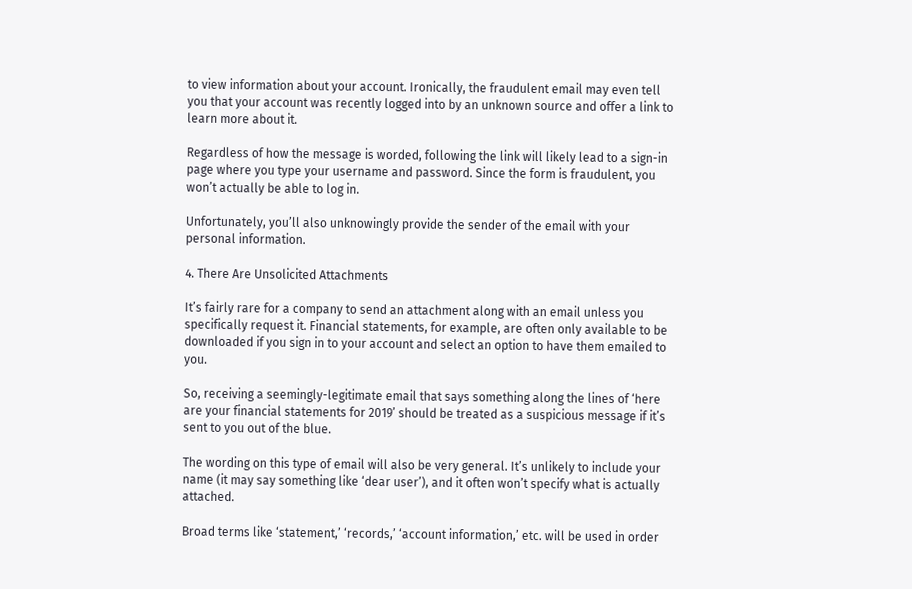to view information about your account. Ironically, the fraudulent email may even tell you that your account was recently logged into by an unknown source and offer a link to learn more about it.

Regardless of how the message is worded, following the link will likely lead to a sign-in page where you type your username and password. Since the form is fraudulent, you won’t actually be able to log in.

Unfortunately, you’ll also unknowingly provide the sender of the email with your personal information.

4. There Are Unsolicited Attachments

It’s fairly rare for a company to send an attachment along with an email unless you specifically request it. Financial statements, for example, are often only available to be downloaded if you sign in to your account and select an option to have them emailed to you.

So, receiving a seemingly-legitimate email that says something along the lines of ‘here are your financial statements for 2019’ should be treated as a suspicious message if it’s sent to you out of the blue.

The wording on this type of email will also be very general. It’s unlikely to include your name (it may say something like ‘dear user’), and it often won’t specify what is actually attached.

Broad terms like ‘statement,’ ‘records,’ ‘account information,’ etc. will be used in order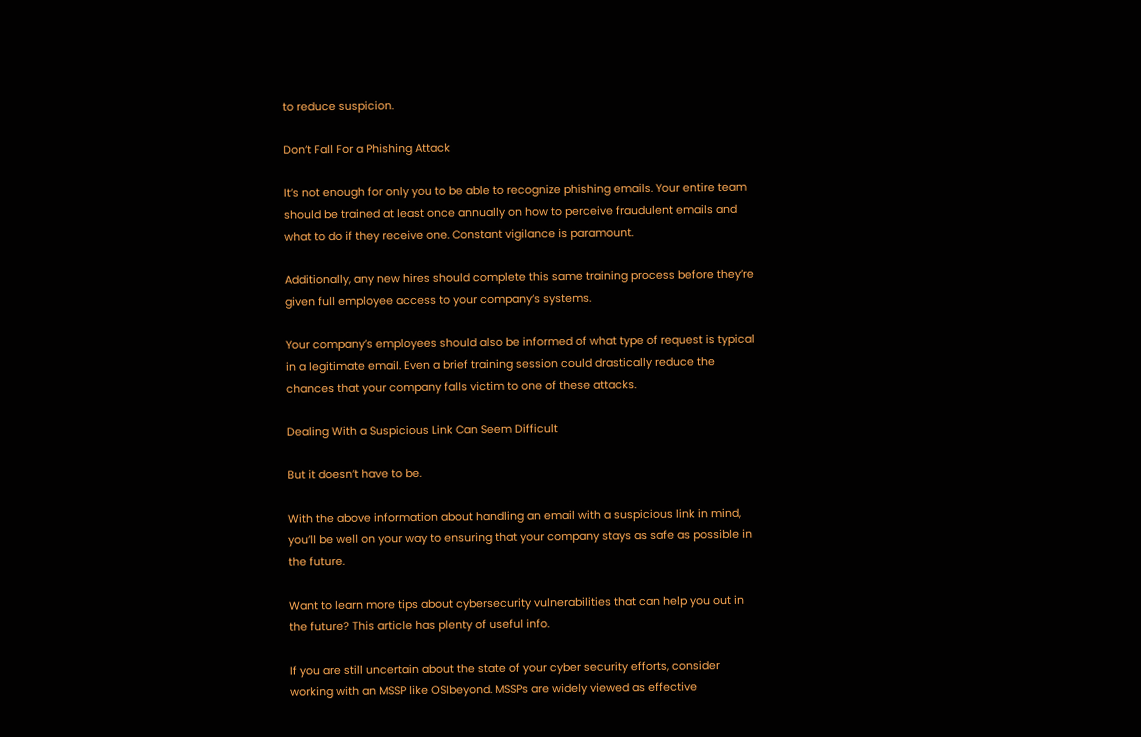to reduce suspicion.

Don’t Fall For a Phishing Attack

It’s not enough for only you to be able to recognize phishing emails. Your entire team should be trained at least once annually on how to perceive fraudulent emails and what to do if they receive one. Constant vigilance is paramount.

Additionally, any new hires should complete this same training process before they’re given full employee access to your company’s systems.

Your company’s employees should also be informed of what type of request is typical in a legitimate email. Even a brief training session could drastically reduce the chances that your company falls victim to one of these attacks.

Dealing With a Suspicious Link Can Seem Difficult

But it doesn’t have to be.

With the above information about handling an email with a suspicious link in mind, you’ll be well on your way to ensuring that your company stays as safe as possible in the future.

Want to learn more tips about cybersecurity vulnerabilities that can help you out in the future? This article has plenty of useful info.

If you are still uncertain about the state of your cyber security efforts, consider working with an MSSP like OSIbeyond. MSSPs are widely viewed as effective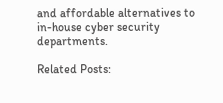and affordable alternatives to in-house cyber security departments.

Related Posts: